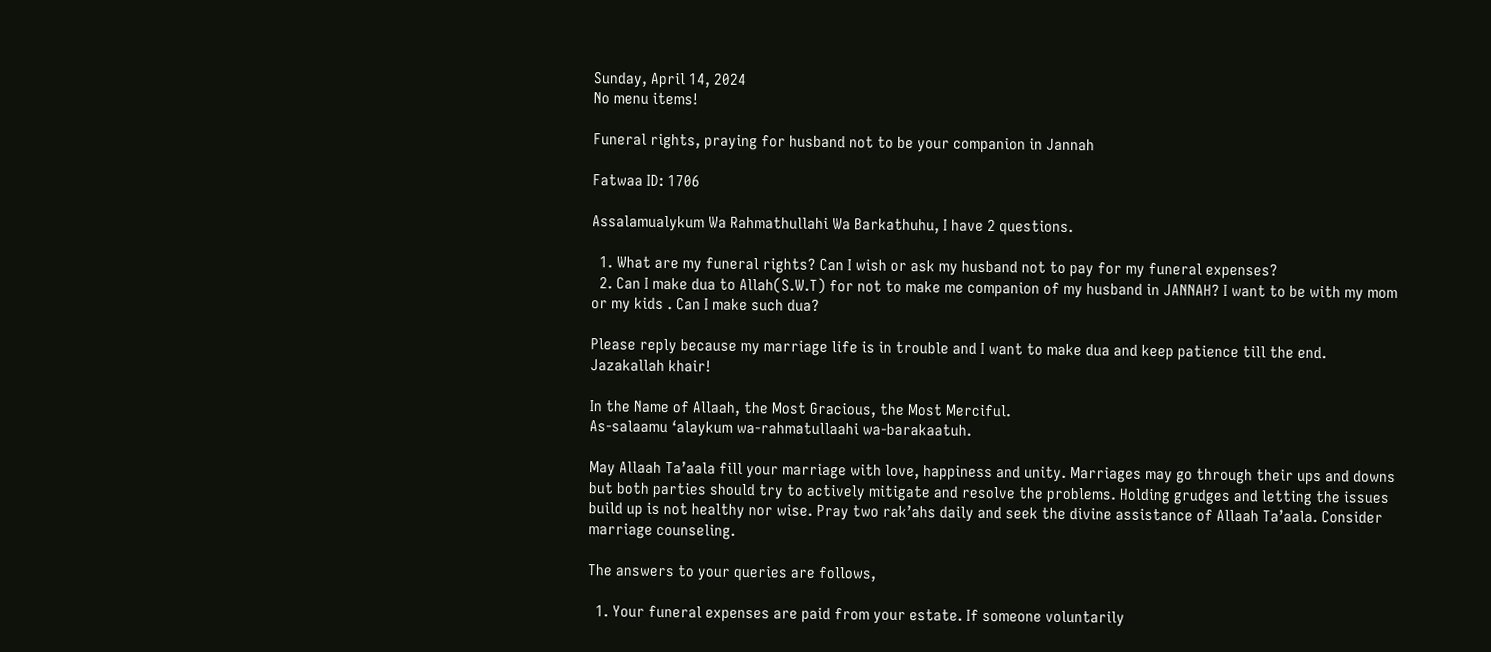Sunday, April 14, 2024
No menu items!

Funeral rights, praying for husband not to be your companion in Jannah

Fatwaa ID: 1706

Assalamualykum Wa Rahmathullahi Wa Barkathuhu, I have 2 questions.

  1. What are my funeral rights? Can I wish or ask my husband not to pay for my funeral expenses?
  2. Can I make dua to Allah(S.W.T) for not to make me companion of my husband in JANNAH? I want to be with my mom or my kids . Can I make such dua?

Please reply because my marriage life is in trouble and I want to make dua and keep patience till the end.
Jazakallah khair!

In the Name of Allaah, the Most Gracious, the Most Merciful.
As-salaamu ‘alaykum wa-rahmatullaahi wa-barakaatuh.

May Allaah Ta’aala fill your marriage with love, happiness and unity. Marriages may go through their ups and downs but both parties should try to actively mitigate and resolve the problems. Holding grudges and letting the issues build up is not healthy nor wise. Pray two rak’ahs daily and seek the divine assistance of Allaah Ta’aala. Consider marriage counseling.

The answers to your queries are follows,

  1. Your funeral expenses are paid from your estate. If someone voluntarily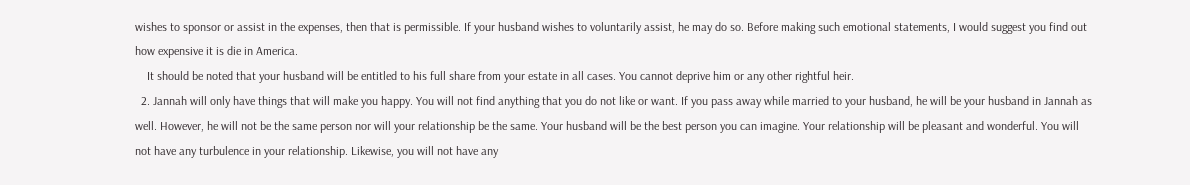wishes to sponsor or assist in the expenses, then that is permissible. If your husband wishes to voluntarily assist, he may do so. Before making such emotional statements, I would suggest you find out how expensive it is die in America.
    It should be noted that your husband will be entitled to his full share from your estate in all cases. You cannot deprive him or any other rightful heir.
  2. Jannah will only have things that will make you happy. You will not find anything that you do not like or want. If you pass away while married to your husband, he will be your husband in Jannah as well. However, he will not be the same person nor will your relationship be the same. Your husband will be the best person you can imagine. Your relationship will be pleasant and wonderful. You will not have any turbulence in your relationship. Likewise, you will not have any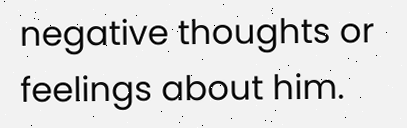negative thoughts or feelings about him.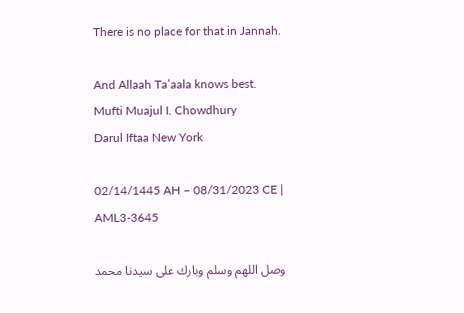There is no place for that in Jannah.

And Allaah Ta’aala knows best.
Mufti Muajul I. Chowdhury
Darul Iftaa New York

02/14/1445 AH – 08/31/2023 CE | AML3-3645

وصل اللهم وسلم وبارك على سيدنا محمد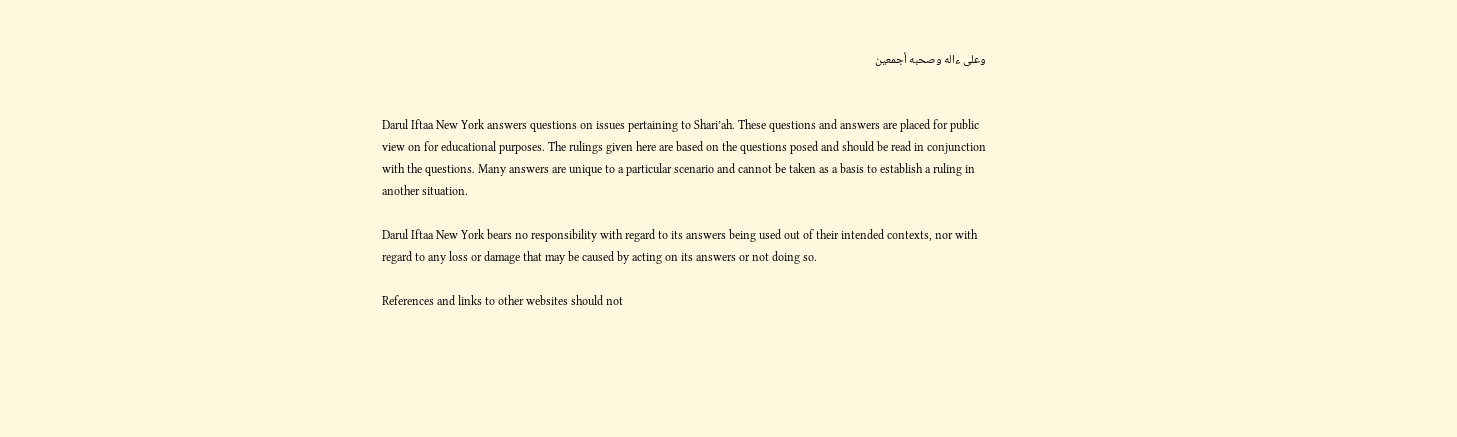وعلى ءاله وصحبه أجمعين


Darul Iftaa New York answers questions on issues pertaining to Shari’ah. These questions and answers are placed for public view on for educational purposes. The rulings given here are based on the questions posed and should be read in conjunction with the questions. Many answers are unique to a particular scenario and cannot be taken as a basis to establish a ruling in another situation.

Darul Iftaa New York bears no responsibility with regard to its answers being used out of their intended contexts, nor with regard to any loss or damage that may be caused by acting on its answers or not doing so.

References and links to other websites should not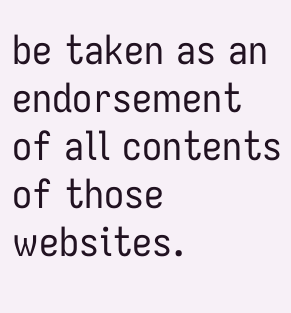be taken as an endorsement of all contents of those websites.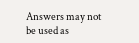Answers may not be used as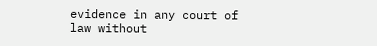evidence in any court of law without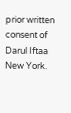prior written consent of Darul Iftaa New York.